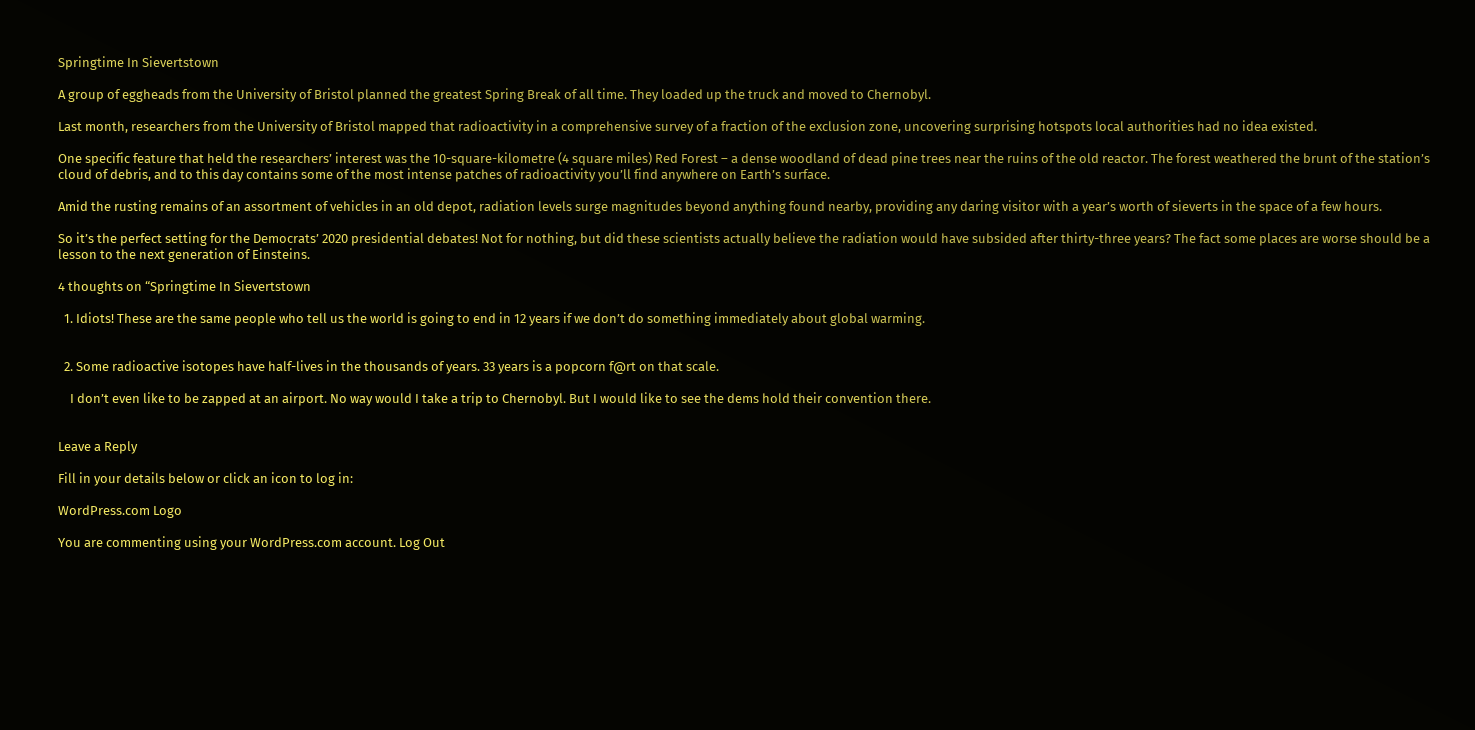Springtime In Sievertstown

A group of eggheads from the University of Bristol planned the greatest Spring Break of all time. They loaded up the truck and moved to Chernobyl.

Last month, researchers from the University of Bristol mapped that radioactivity in a comprehensive survey of a fraction of the exclusion zone, uncovering surprising hotspots local authorities had no idea existed.

One specific feature that held the researchers’ interest was the 10-square-kilometre (4 square miles) Red Forest – a dense woodland of dead pine trees near the ruins of the old reactor. The forest weathered the brunt of the station’s cloud of debris, and to this day contains some of the most intense patches of radioactivity you’ll find anywhere on Earth’s surface.

Amid the rusting remains of an assortment of vehicles in an old depot, radiation levels surge magnitudes beyond anything found nearby, providing any daring visitor with a year’s worth of sieverts in the space of a few hours.

So it’s the perfect setting for the Democrats’ 2020 presidential debates! Not for nothing, but did these scientists actually believe the radiation would have subsided after thirty-three years? The fact some places are worse should be a lesson to the next generation of Einsteins.

4 thoughts on “Springtime In Sievertstown

  1. Idiots! These are the same people who tell us the world is going to end in 12 years if we don’t do something immediately about global warming.


  2. Some radioactive isotopes have half-lives in the thousands of years. 33 years is a popcorn f@rt on that scale.

    I don’t even like to be zapped at an airport. No way would I take a trip to Chernobyl. But I would like to see the dems hold their convention there.


Leave a Reply

Fill in your details below or click an icon to log in:

WordPress.com Logo

You are commenting using your WordPress.com account. Log Out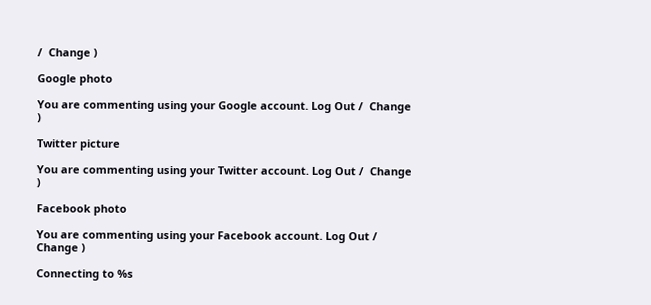/  Change )

Google photo

You are commenting using your Google account. Log Out /  Change )

Twitter picture

You are commenting using your Twitter account. Log Out /  Change )

Facebook photo

You are commenting using your Facebook account. Log Out /  Change )

Connecting to %s